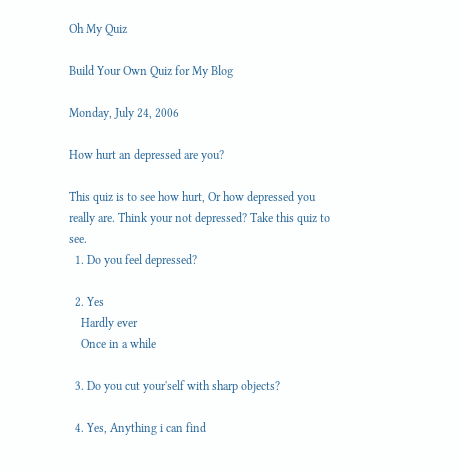Oh My Quiz

Build Your Own Quiz for My Blog

Monday, July 24, 2006

How hurt an depressed are you?

This quiz is to see how hurt, Or how depressed you really are. Think your not depressed? Take this quiz to see.
  1. Do you feel depressed?

  2. Yes
    Hardly ever
    Once in a while

  3. Do you cut your'self with sharp objects?

  4. Yes, Anything i can find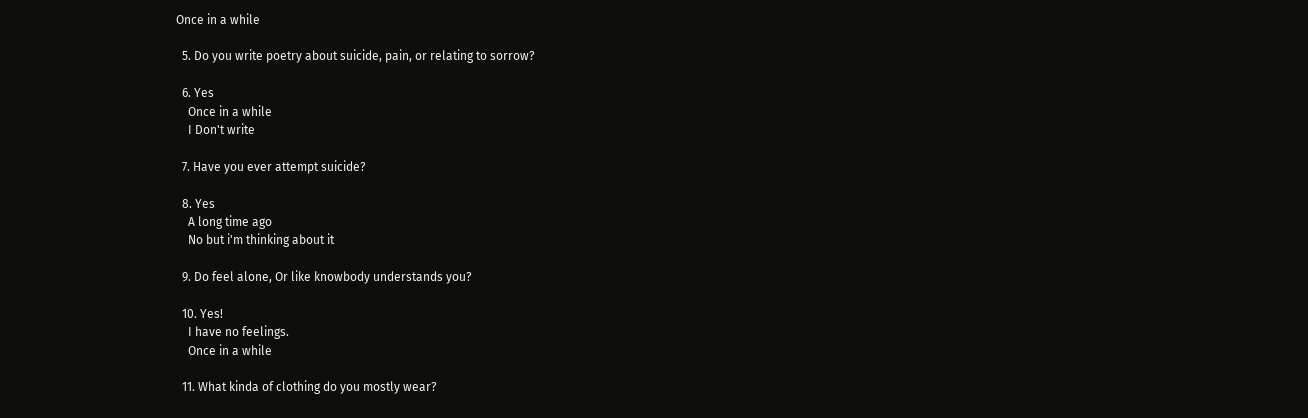Once in a while

  5. Do you write poetry about suicide, pain, or relating to sorrow?

  6. Yes
    Once in a while
    I Don't write

  7. Have you ever attempt suicide?

  8. Yes
    A long time ago
    No but i'm thinking about it

  9. Do feel alone, Or like knowbody understands you?

  10. Yes!
    I have no feelings.
    Once in a while

  11. What kinda of clothing do you mostly wear?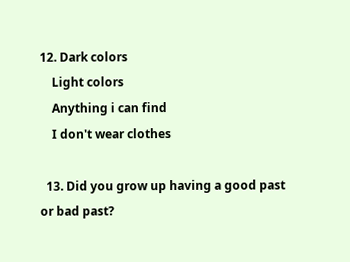12. Dark colors
    Light colors
    Anything i can find
    I don't wear clothes

  13. Did you grow up having a good past or bad past?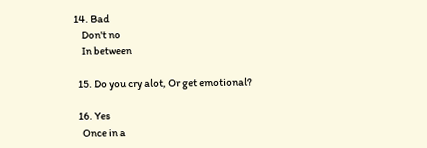14. Bad
    Don't no
    In between

  15. Do you cry alot, Or get emotional?

  16. Yes
    Once in a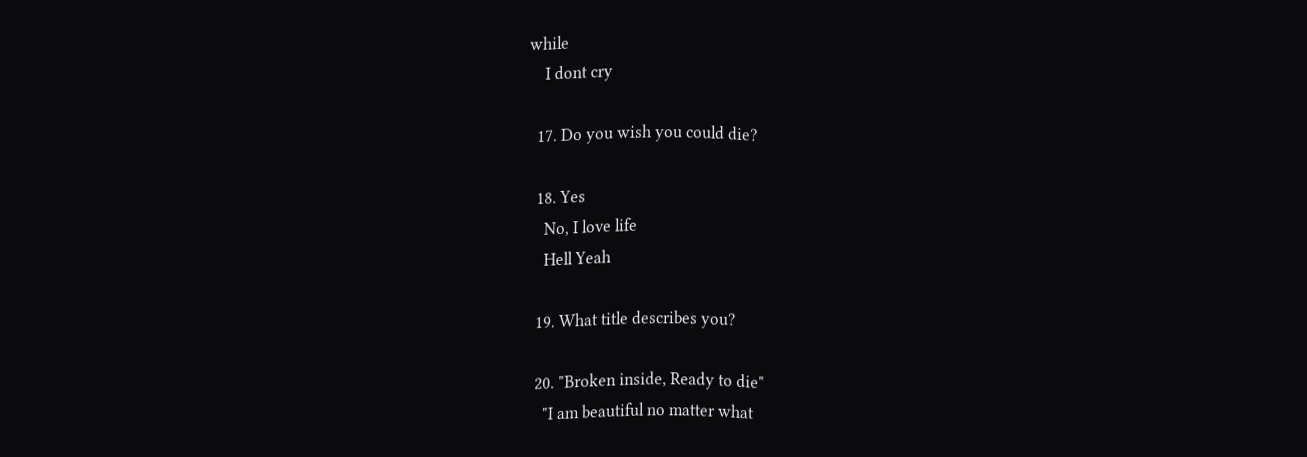while
    I dont cry

  17. Do you wish you could die?

  18. Yes
    No, I love life
    Hell Yeah

  19. What title describes you?

  20. "Broken inside, Ready to die"
    "I am beautiful no matter what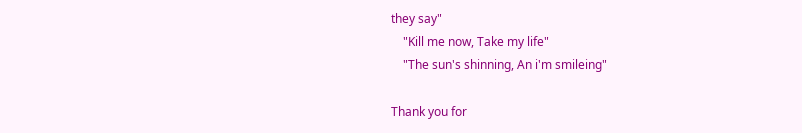they say"
    "Kill me now, Take my life"
    "The sun's shinning, An i'm smileing"

Thank you for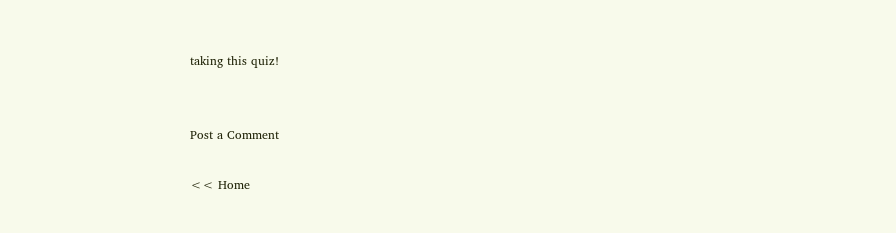taking this quiz!


Post a Comment

<< Home